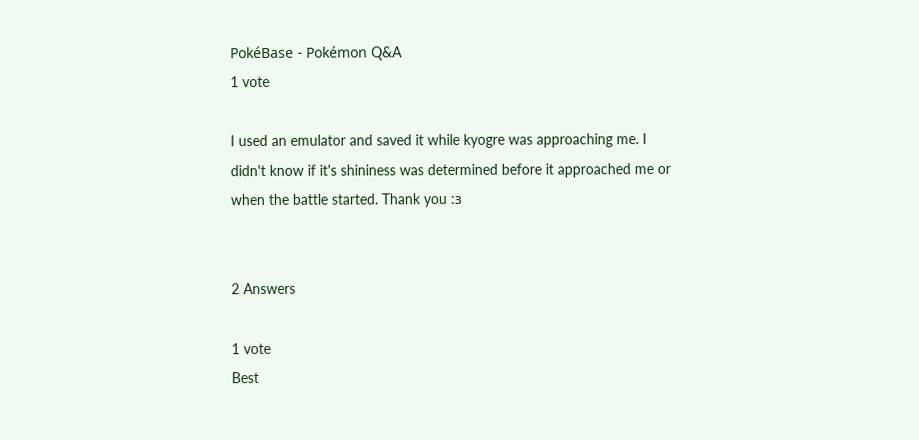PokéBase - Pokémon Q&A
1 vote

I used an emulator and saved it while kyogre was approaching me. I didn't know if it's shininess was determined before it approached me or when the battle started. Thank you :з


2 Answers

1 vote
Best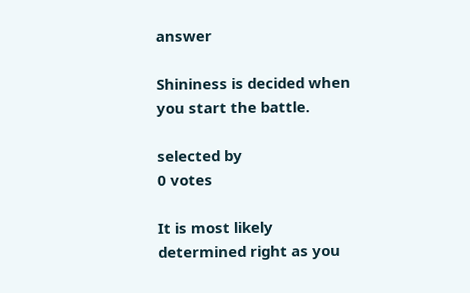answer

Shininess is decided when you start the battle.

selected by
0 votes

It is most likely determined right as you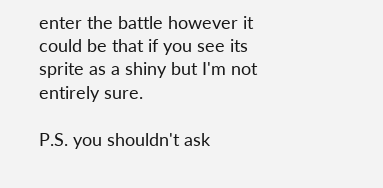enter the battle however it could be that if you see its sprite as a shiny but I'm not entirely sure.

P.S. you shouldn't ask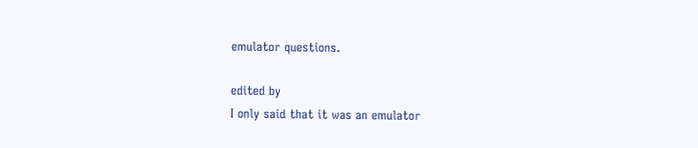emulator questions.

edited by
I only said that it was an emulator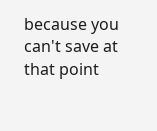because you can't save at that point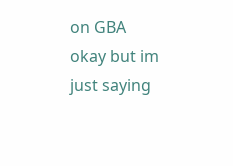on GBA
okay but im just saying